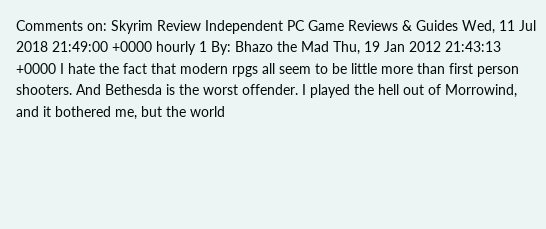Comments on: Skyrim Review Independent PC Game Reviews & Guides Wed, 11 Jul 2018 21:49:00 +0000 hourly 1 By: Bhazo the Mad Thu, 19 Jan 2012 21:43:13 +0000 I hate the fact that modern rpgs all seem to be little more than first person shooters. And Bethesda is the worst offender. I played the hell out of Morrowind, and it bothered me, but the world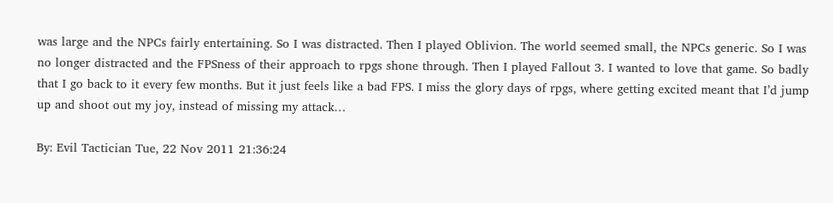was large and the NPCs fairly entertaining. So I was distracted. Then I played Oblivion. The world seemed small, the NPCs generic. So I was no longer distracted and the FPSness of their approach to rpgs shone through. Then I played Fallout 3. I wanted to love that game. So badly that I go back to it every few months. But it just feels like a bad FPS. I miss the glory days of rpgs, where getting excited meant that I’d jump up and shoot out my joy, instead of missing my attack…

By: Evil Tactician Tue, 22 Nov 2011 21:36:24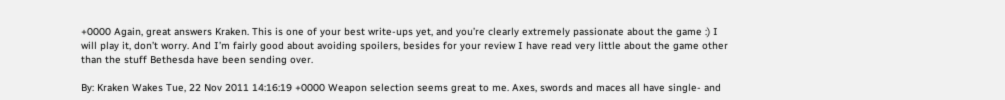+0000 Again, great answers Kraken. This is one of your best write-ups yet, and you’re clearly extremely passionate about the game :) I will play it, don’t worry. And I’m fairly good about avoiding spoilers, besides for your review I have read very little about the game other than the stuff Bethesda have been sending over.

By: Kraken Wakes Tue, 22 Nov 2011 14:16:19 +0000 Weapon selection seems great to me. Axes, swords and maces all have single- and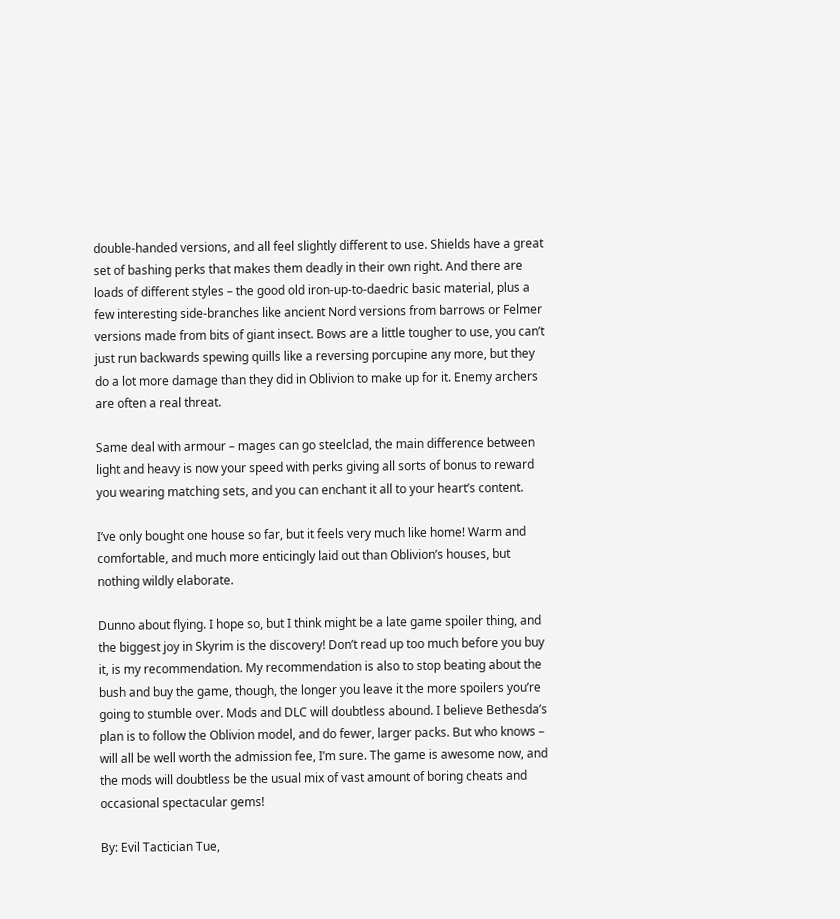double-handed versions, and all feel slightly different to use. Shields have a great set of bashing perks that makes them deadly in their own right. And there are loads of different styles – the good old iron-up-to-daedric basic material, plus a few interesting side-branches like ancient Nord versions from barrows or Felmer versions made from bits of giant insect. Bows are a little tougher to use, you can’t just run backwards spewing quills like a reversing porcupine any more, but they do a lot more damage than they did in Oblivion to make up for it. Enemy archers are often a real threat.

Same deal with armour – mages can go steelclad, the main difference between light and heavy is now your speed with perks giving all sorts of bonus to reward you wearing matching sets, and you can enchant it all to your heart’s content.

I’ve only bought one house so far, but it feels very much like home! Warm and comfortable, and much more enticingly laid out than Oblivion’s houses, but nothing wildly elaborate.

Dunno about flying. I hope so, but I think might be a late game spoiler thing, and the biggest joy in Skyrim is the discovery! Don’t read up too much before you buy it, is my recommendation. My recommendation is also to stop beating about the bush and buy the game, though, the longer you leave it the more spoilers you’re going to stumble over. Mods and DLC will doubtless abound. I believe Bethesda’s plan is to follow the Oblivion model, and do fewer, larger packs. But who knows – will all be well worth the admission fee, I’m sure. The game is awesome now, and the mods will doubtless be the usual mix of vast amount of boring cheats and occasional spectacular gems!

By: Evil Tactician Tue,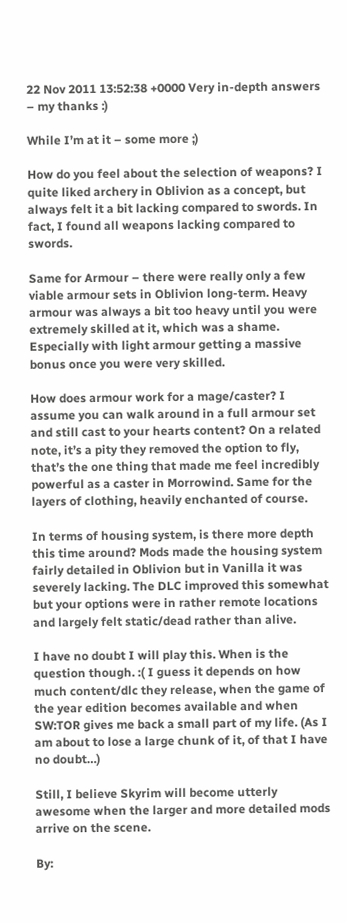22 Nov 2011 13:52:38 +0000 Very in-depth answers – my thanks :)

While I’m at it – some more ;)

How do you feel about the selection of weapons? I quite liked archery in Oblivion as a concept, but always felt it a bit lacking compared to swords. In fact, I found all weapons lacking compared to swords.

Same for Armour – there were really only a few viable armour sets in Oblivion long-term. Heavy armour was always a bit too heavy until you were extremely skilled at it, which was a shame. Especially with light armour getting a massive bonus once you were very skilled.

How does armour work for a mage/caster? I assume you can walk around in a full armour set and still cast to your hearts content? On a related note, it’s a pity they removed the option to fly, that’s the one thing that made me feel incredibly powerful as a caster in Morrowind. Same for the layers of clothing, heavily enchanted of course.

In terms of housing system, is there more depth this time around? Mods made the housing system fairly detailed in Oblivion but in Vanilla it was severely lacking. The DLC improved this somewhat but your options were in rather remote locations and largely felt static/dead rather than alive.

I have no doubt I will play this. When is the question though. :( I guess it depends on how much content/dlc they release, when the game of the year edition becomes available and when SW:TOR gives me back a small part of my life. (As I am about to lose a large chunk of it, of that I have no doubt…)

Still, I believe Skyrim will become utterly awesome when the larger and more detailed mods arrive on the scene.

By: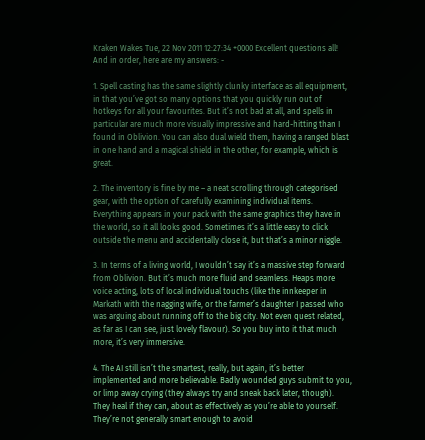Kraken Wakes Tue, 22 Nov 2011 12:27:34 +0000 Excellent questions all! And in order, here are my answers: -

1. Spell casting has the same slightly clunky interface as all equipment, in that you’ve got so many options that you quickly run out of hotkeys for all your favourites. But it’s not bad at all, and spells in particular are much more visually impressive and hard-hitting than I found in Oblivion. You can also dual wield them, having a ranged blast in one hand and a magical shield in the other, for example, which is great.

2. The inventory is fine by me – a neat scrolling through categorised gear, with the option of carefully examining individual items. Everything appears in your pack with the same graphics they have in the world, so it all looks good. Sometimes it’s a little easy to click outside the menu and accidentally close it, but that’s a minor niggle.

3. In terms of a living world, I wouldn’t say it’s a massive step forward from Oblivion. But it’s much more fluid and seamless. Heaps more voice acting, lots of local individual touchs (like the innkeeper in Markath with the nagging wife, or the farmer’s daughter I passed who was arguing about running off to the big city. Not even quest related, as far as I can see, just lovely flavour). So you buy into it that much more, it’s very immersive.

4. The AI still isn’t the smartest, really, but again, it’s better implemented and more believable. Badly wounded guys submit to you, or limp away crying (they always try and sneak back later, though). They heal if they can, about as effectively as you’re able to yourself. They’re not generally smart enough to avoid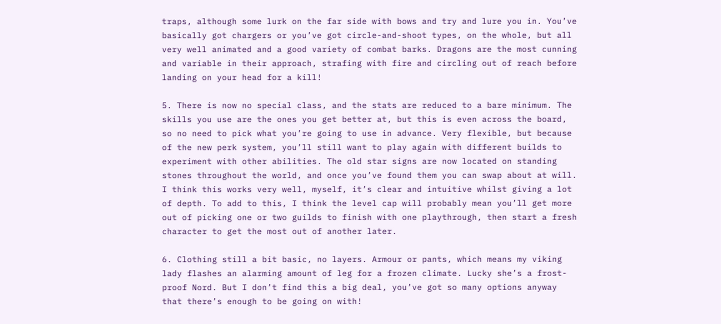traps, although some lurk on the far side with bows and try and lure you in. You’ve basically got chargers or you’ve got circle-and-shoot types, on the whole, but all very well animated and a good variety of combat barks. Dragons are the most cunning and variable in their approach, strafing with fire and circling out of reach before landing on your head for a kill!

5. There is now no special class, and the stats are reduced to a bare minimum. The skills you use are the ones you get better at, but this is even across the board, so no need to pick what you’re going to use in advance. Very flexible, but because of the new perk system, you’ll still want to play again with different builds to experiment with other abilities. The old star signs are now located on standing stones throughout the world, and once you’ve found them you can swap about at will. I think this works very well, myself, it’s clear and intuitive whilst giving a lot of depth. To add to this, I think the level cap will probably mean you’ll get more out of picking one or two guilds to finish with one playthrough, then start a fresh character to get the most out of another later.

6. Clothing still a bit basic, no layers. Armour or pants, which means my viking lady flashes an alarming amount of leg for a frozen climate. Lucky she’s a frost-proof Nord. But I don’t find this a big deal, you’ve got so many options anyway that there’s enough to be going on with!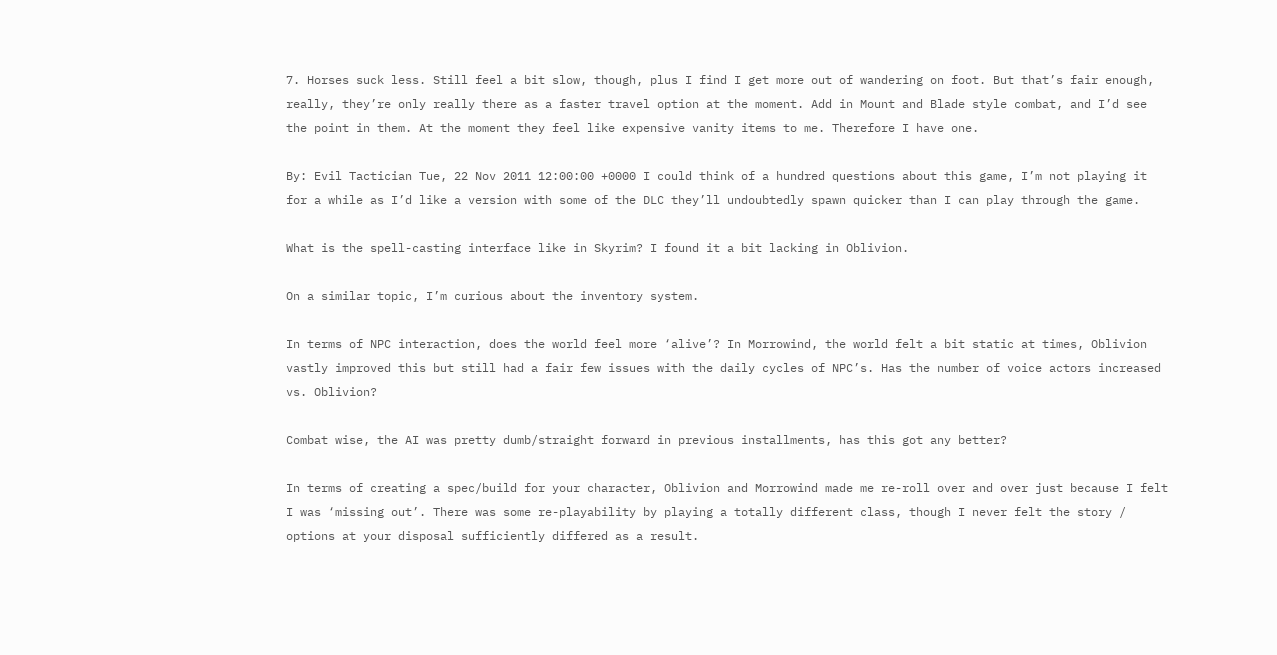7. Horses suck less. Still feel a bit slow, though, plus I find I get more out of wandering on foot. But that’s fair enough, really, they’re only really there as a faster travel option at the moment. Add in Mount and Blade style combat, and I’d see the point in them. At the moment they feel like expensive vanity items to me. Therefore I have one.

By: Evil Tactician Tue, 22 Nov 2011 12:00:00 +0000 I could think of a hundred questions about this game, I’m not playing it for a while as I’d like a version with some of the DLC they’ll undoubtedly spawn quicker than I can play through the game.

What is the spell-casting interface like in Skyrim? I found it a bit lacking in Oblivion.

On a similar topic, I’m curious about the inventory system.

In terms of NPC interaction, does the world feel more ‘alive’? In Morrowind, the world felt a bit static at times, Oblivion vastly improved this but still had a fair few issues with the daily cycles of NPC’s. Has the number of voice actors increased vs. Oblivion?

Combat wise, the AI was pretty dumb/straight forward in previous installments, has this got any better?

In terms of creating a spec/build for your character, Oblivion and Morrowind made me re-roll over and over just because I felt I was ‘missing out’. There was some re-playability by playing a totally different class, though I never felt the story / options at your disposal sufficiently differed as a result.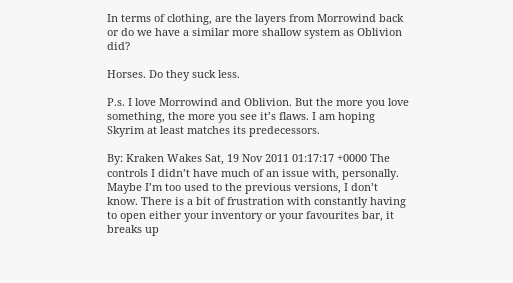In terms of clothing, are the layers from Morrowind back or do we have a similar more shallow system as Oblivion did?

Horses. Do they suck less.

P.s. I love Morrowind and Oblivion. But the more you love something, the more you see it’s flaws. I am hoping Skyrim at least matches its predecessors.

By: Kraken Wakes Sat, 19 Nov 2011 01:17:17 +0000 The controls I didn’t have much of an issue with, personally. Maybe I’m too used to the previous versions, I don’t know. There is a bit of frustration with constantly having to open either your inventory or your favourites bar, it breaks up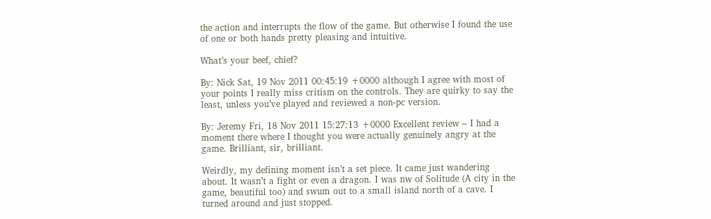the action and interrupts the flow of the game. But otherwise I found the use of one or both hands pretty pleasing and intuitive.

What’s your beef, chief?

By: Nick Sat, 19 Nov 2011 00:45:19 +0000 although I agree with most of your points I really miss critism on the controls. They are quirky to say the least, unless you’ve played and reviewed a non-pc version.

By: Jeremy Fri, 18 Nov 2011 15:27:13 +0000 Excellent review – I had a moment there where I thought you were actually genuinely angry at the game. Brilliant, sir, brilliant.

Weirdly, my defining moment isn’t a set piece. It came just wandering about. It wasn’t a fight or even a dragon. I was nw of Solitude (A city in the game, beautiful too) and swum out to a small island north of a cave. I turned around and just stopped.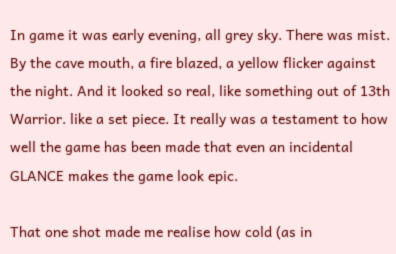In game it was early evening, all grey sky. There was mist. By the cave mouth, a fire blazed, a yellow flicker against the night. And it looked so real, like something out of 13th Warrior. like a set piece. It really was a testament to how well the game has been made that even an incidental GLANCE makes the game look epic.

That one shot made me realise how cold (as in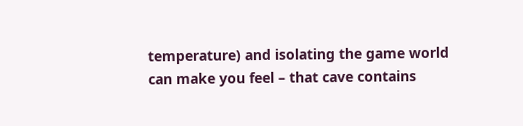temperature) and isolating the game world can make you feel – that cave contains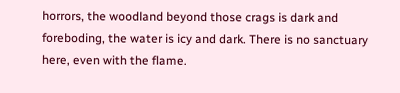horrors, the woodland beyond those crags is dark and foreboding, the water is icy and dark. There is no sanctuary here, even with the flame.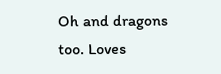Oh and dragons too. Loves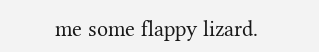me some flappy lizard.